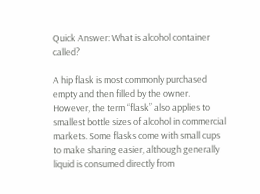Quick Answer: What is alcohol container called?

A hip flask is most commonly purchased empty and then filled by the owner. However, the term “flask” also applies to smallest bottle sizes of alcohol in commercial markets. Some flasks come with small cups to make sharing easier, although generally liquid is consumed directly from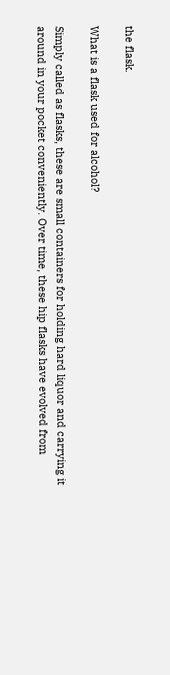the flask.

What is a flask used for alcohol?

Simply called as flasks, these are small containers for holding hard liquor and carrying it around in your pocket conveniently. Over time, these hip flasks have evolved from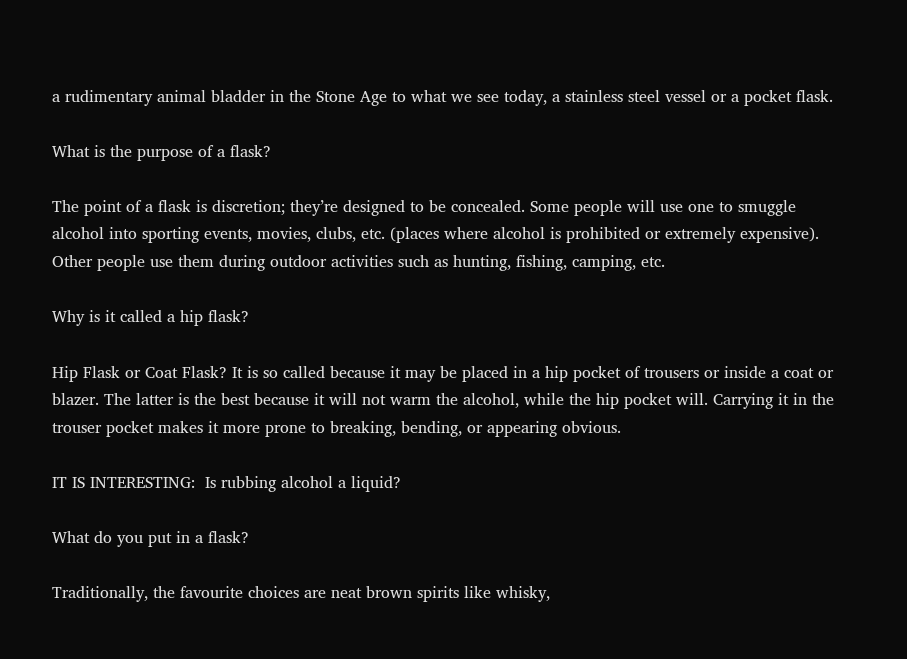a rudimentary animal bladder in the Stone Age to what we see today, a stainless steel vessel or a pocket flask.

What is the purpose of a flask?

The point of a flask is discretion; they’re designed to be concealed. Some people will use one to smuggle alcohol into sporting events, movies, clubs, etc. (places where alcohol is prohibited or extremely expensive). Other people use them during outdoor activities such as hunting, fishing, camping, etc.

Why is it called a hip flask?

Hip Flask or Coat Flask? It is so called because it may be placed in a hip pocket of trousers or inside a coat or blazer. The latter is the best because it will not warm the alcohol, while the hip pocket will. Carrying it in the trouser pocket makes it more prone to breaking, bending, or appearing obvious.

IT IS INTERESTING:  Is rubbing alcohol a liquid?

What do you put in a flask?

Traditionally, the favourite choices are neat brown spirits like whisky,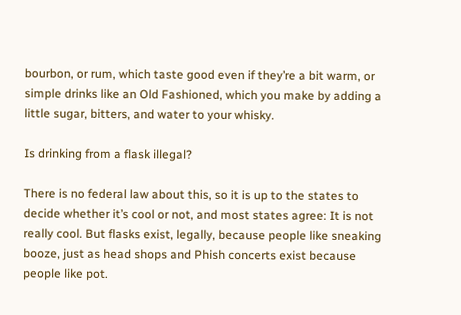bourbon, or rum, which taste good even if they’re a bit warm, or simple drinks like an Old Fashioned, which you make by adding a little sugar, bitters, and water to your whisky.

Is drinking from a flask illegal?

There is no federal law about this, so it is up to the states to decide whether it’s cool or not, and most states agree: It is not really cool. But flasks exist, legally, because people like sneaking booze, just as head shops and Phish concerts exist because people like pot.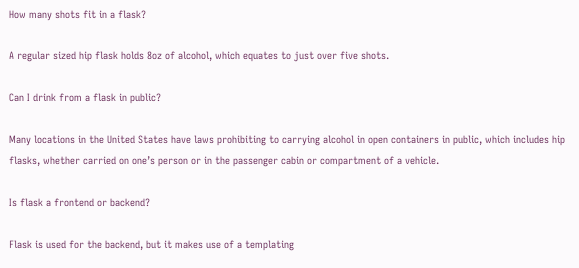How many shots fit in a flask?

A regular sized hip flask holds 8oz of alcohol, which equates to just over five shots.

Can I drink from a flask in public?

Many locations in the United States have laws prohibiting to carrying alcohol in open containers in public, which includes hip flasks, whether carried on one’s person or in the passenger cabin or compartment of a vehicle.

Is flask a frontend or backend?

Flask is used for the backend, but it makes use of a templating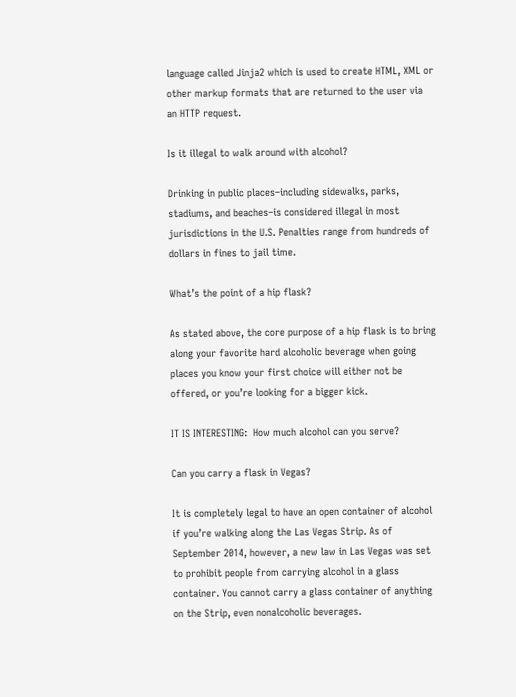language called Jinja2 which is used to create HTML, XML or other markup formats that are returned to the user via an HTTP request.

Is it illegal to walk around with alcohol?

Drinking in public places–including sidewalks, parks, stadiums, and beaches–is considered illegal in most jurisdictions in the U.S. Penalties range from hundreds of dollars in fines to jail time.

What’s the point of a hip flask?

As stated above, the core purpose of a hip flask is to bring along your favorite hard alcoholic beverage when going places you know your first choice will either not be offered, or you’re looking for a bigger kick.

IT IS INTERESTING:  How much alcohol can you serve?

Can you carry a flask in Vegas?

It is completely legal to have an open container of alcohol if you’re walking along the Las Vegas Strip. As of September 2014, however, a new law in Las Vegas was set to prohibit people from carrying alcohol in a glass container. You cannot carry a glass container of anything on the Strip, even nonalcoholic beverages.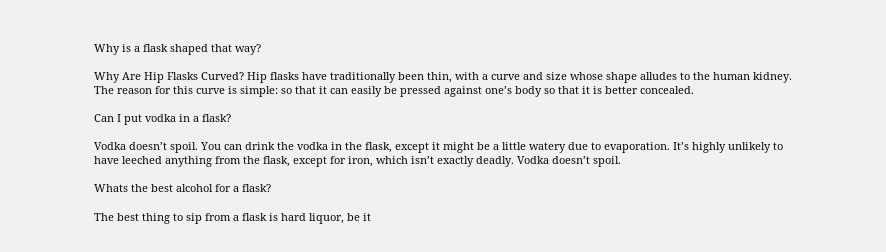Why is a flask shaped that way?

Why Are Hip Flasks Curved? Hip flasks have traditionally been thin, with a curve and size whose shape alludes to the human kidney. The reason for this curve is simple: so that it can easily be pressed against one’s body so that it is better concealed.

Can I put vodka in a flask?

Vodka doesn’t spoil. You can drink the vodka in the flask, except it might be a little watery due to evaporation. It’s highly unlikely to have leeched anything from the flask, except for iron, which isn’t exactly deadly. Vodka doesn’t spoil.

Whats the best alcohol for a flask?

The best thing to sip from a flask is hard liquor, be it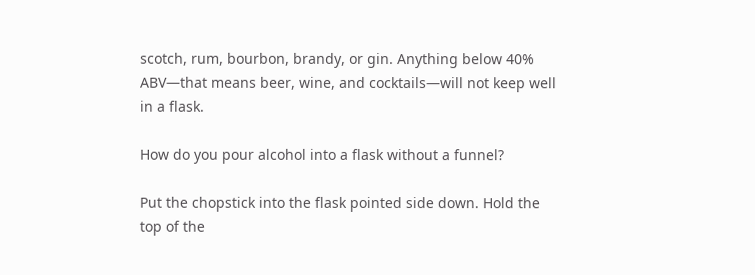scotch, rum, bourbon, brandy, or gin. Anything below 40% ABV—that means beer, wine, and cocktails—will not keep well in a flask.

How do you pour alcohol into a flask without a funnel?

Put the chopstick into the flask pointed side down. Hold the top of the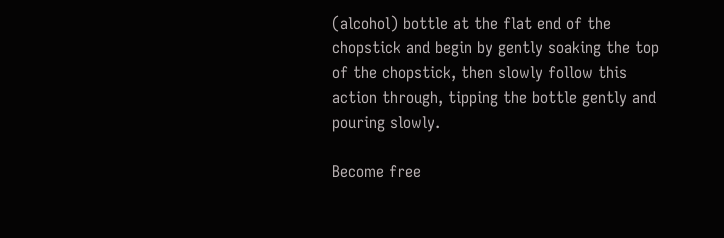(alcohol) bottle at the flat end of the chopstick and begin by gently soaking the top of the chopstick, then slowly follow this action through, tipping the bottle gently and pouring slowly.

Become free